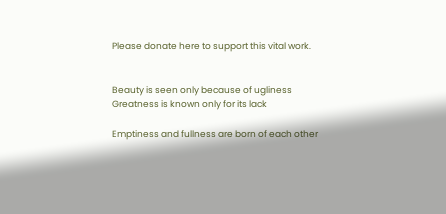Please donate here to support this vital work.


Beauty is seen only because of ugliness
Greatness is known only for its lack

Emptiness and fullness are born of each other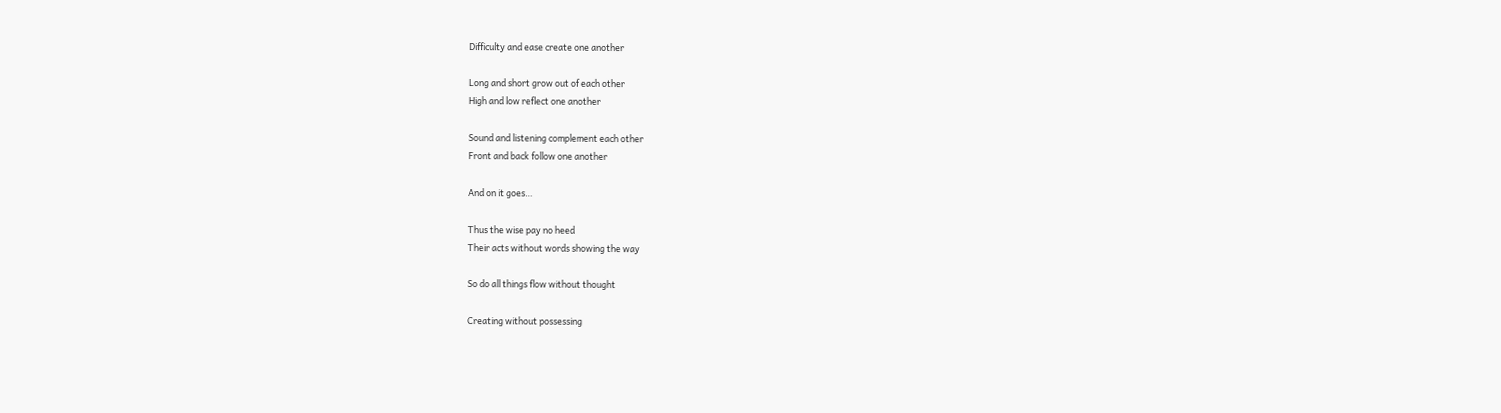Difficulty and ease create one another

Long and short grow out of each other
High and low reflect one another

Sound and listening complement each other
Front and back follow one another

And on it goes…

Thus the wise pay no heed
Their acts without words showing the way

So do all things flow without thought

Creating without possessing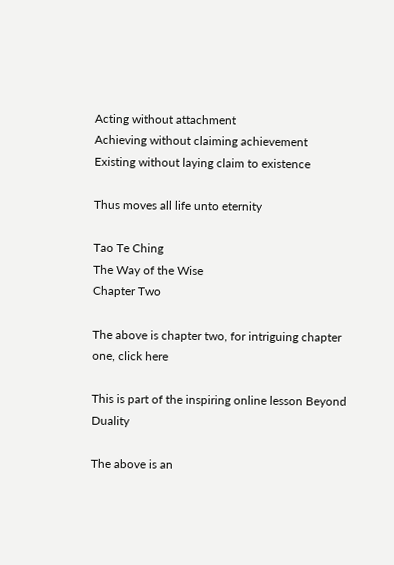Acting without attachment
Achieving without claiming achievement
Existing without laying claim to existence

Thus moves all life unto eternity

Tao Te Ching
The Way of the Wise
Chapter Two

The above is chapter two, for intriguing chapter one, click here

This is part of the inspiring online lesson Beyond Duality

The above is an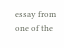essay from one of the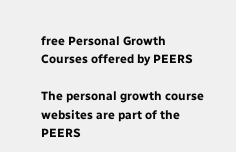free Personal Growth Courses offered by PEERS

The personal growth course websites are part of the PEERS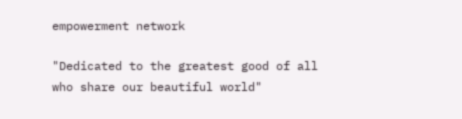empowerment network

"Dedicated to the greatest good of all who share our beautiful world"